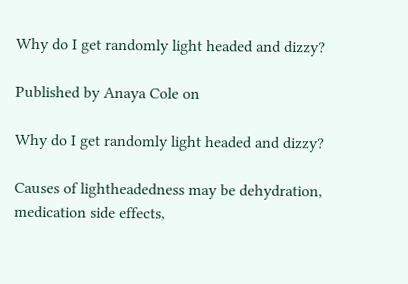Why do I get randomly light headed and dizzy?

Published by Anaya Cole on

Why do I get randomly light headed and dizzy?

Causes of lightheadedness may be dehydration, medication side effects,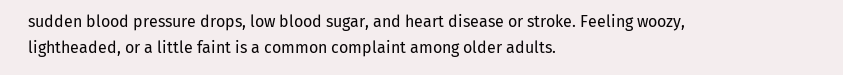sudden blood pressure drops, low blood sugar, and heart disease or stroke. Feeling woozy, lightheaded, or a little faint is a common complaint among older adults.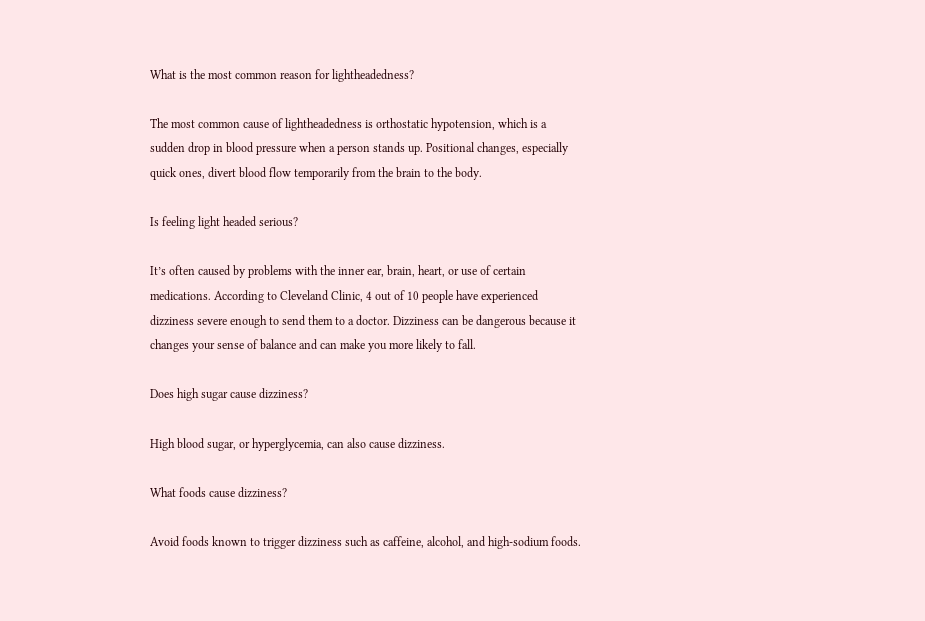What is the most common reason for lightheadedness?

The most common cause of lightheadedness is orthostatic hypotension, which is a sudden drop in blood pressure when a person stands up. Positional changes, especially quick ones, divert blood flow temporarily from the brain to the body.

Is feeling light headed serious?

It’s often caused by problems with the inner ear, brain, heart, or use of certain medications. According to Cleveland Clinic, 4 out of 10 people have experienced dizziness severe enough to send them to a doctor. Dizziness can be dangerous because it changes your sense of balance and can make you more likely to fall.

Does high sugar cause dizziness?

High blood sugar, or hyperglycemia, can also cause dizziness.

What foods cause dizziness?

Avoid foods known to trigger dizziness such as caffeine, alcohol, and high-sodium foods.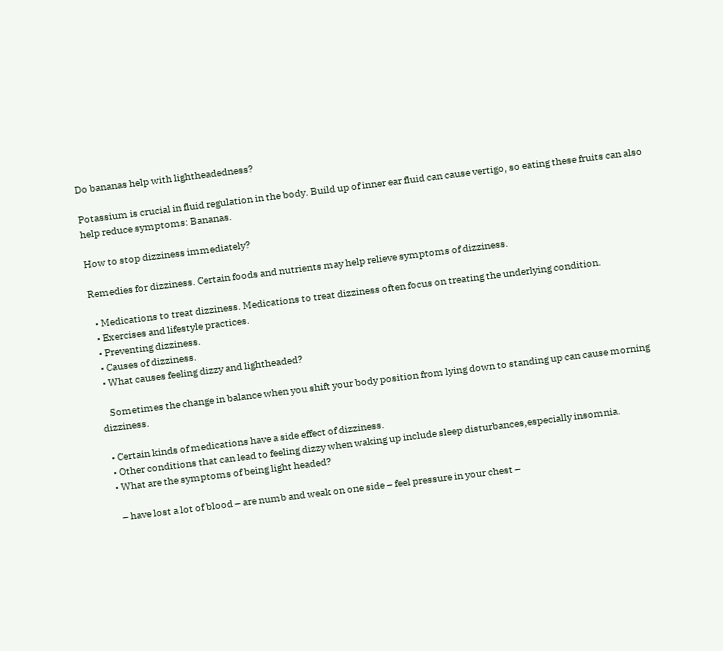Do bananas help with lightheadedness?

Potassium is crucial in fluid regulation in the body. Build up of inner ear fluid can cause vertigo, so eating these fruits can also help reduce symptoms: Bananas.

How to stop dizziness immediately?

Remedies for dizziness. Certain foods and nutrients may help relieve symptoms of dizziness.

  • Medications to treat dizziness. Medications to treat dizziness often focus on treating the underlying condition.
  • Exercises and lifestyle practices.
  • Preventing dizziness.
  • Causes of dizziness.
  • What causes feeling dizzy and lightheaded?

    Sometimes the change in balance when you shift your body position from lying down to standing up can cause morning dizziness.

  • Certain kinds of medications have a side effect of dizziness.
  • Other conditions that can lead to feeling dizzy when waking up include sleep disturbances,especially insomnia.
  • What are the symptoms of being light headed?

    – have lost a lot of blood – are numb and weak on one side – feel pressure in your chest –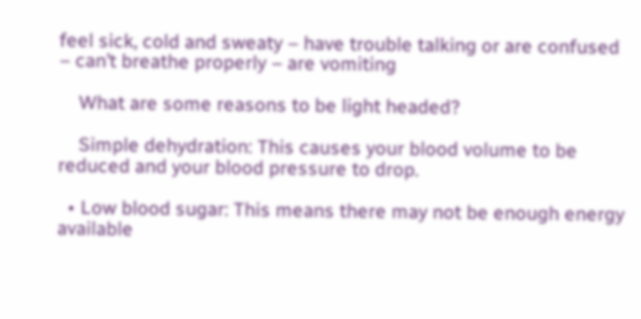feel sick, cold and sweaty – have trouble talking or are confused – can’t breathe properly – are vomiting

    What are some reasons to be light headed?

    Simple dehydration: This causes your blood volume to be reduced and your blood pressure to drop.

  • Low blood sugar: This means there may not be enough energy available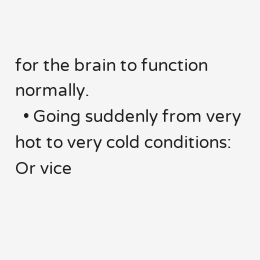for the brain to function normally.
  • Going suddenly from very hot to very cold conditions: Or vice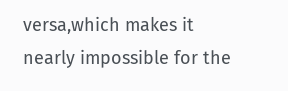versa,which makes it nearly impossible for the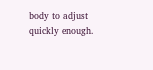body to adjust quickly enough.